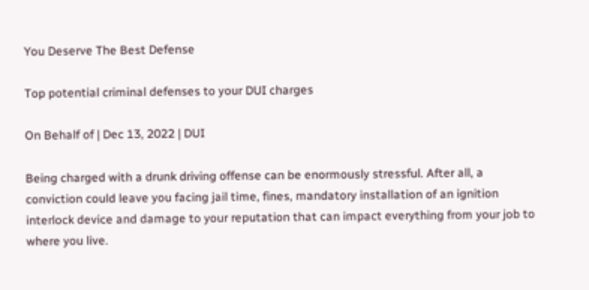You Deserve The Best Defense

Top potential criminal defenses to your DUI charges

On Behalf of | Dec 13, 2022 | DUI

Being charged with a drunk driving offense can be enormously stressful. After all, a conviction could leave you facing jail time, fines, mandatory installation of an ignition interlock device and damage to your reputation that can impact everything from your job to where you live.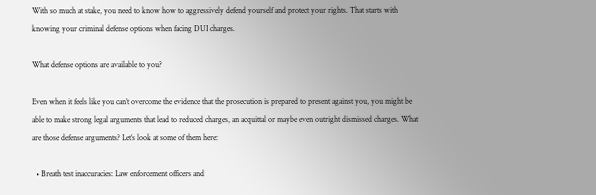With so much at stake, you need to know how to aggressively defend yourself and protect your rights. That starts with knowing your criminal defense options when facing DUI charges.

What defense options are available to you?

Even when it feels like you can’t overcome the evidence that the prosecution is prepared to present against you, you might be able to make strong legal arguments that lead to reduced charges, an acquittal or maybe even outright dismissed charges. What are those defense arguments? Let’s look at some of them here:

  • Breath test inaccuracies: Law enforcement officers and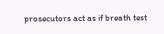prosecutors act as if breath test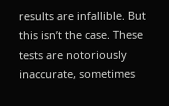results are infallible. But this isn’t the case. These tests are notoriously inaccurate, sometimes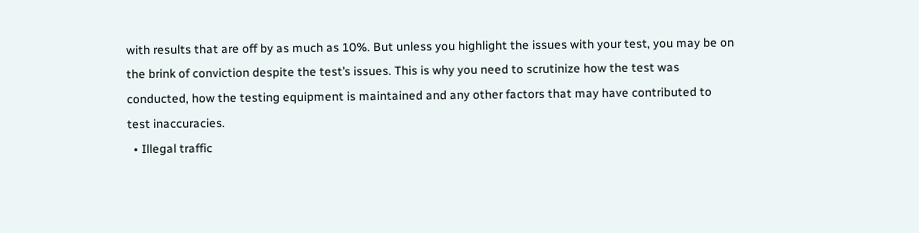with results that are off by as much as 10%. But unless you highlight the issues with your test, you may be on the brink of conviction despite the test’s issues. This is why you need to scrutinize how the test was conducted, how the testing equipment is maintained and any other factors that may have contributed to test inaccuracies.
  • Illegal traffic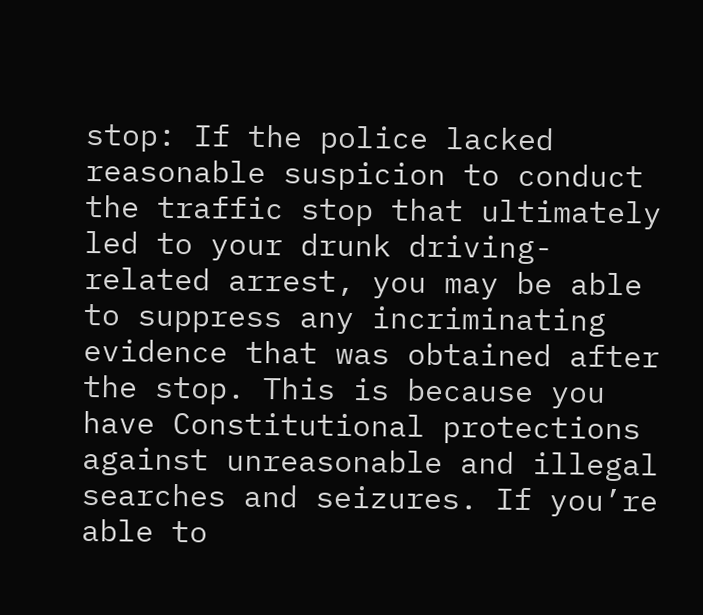stop: If the police lacked reasonable suspicion to conduct the traffic stop that ultimately led to your drunk driving-related arrest, you may be able to suppress any incriminating evidence that was obtained after the stop. This is because you have Constitutional protections against unreasonable and illegal searches and seizures. If you’re able to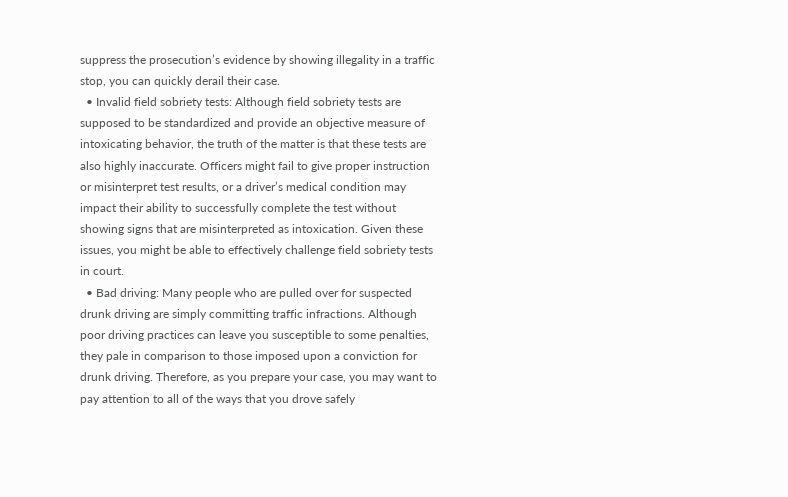suppress the prosecution’s evidence by showing illegality in a traffic stop, you can quickly derail their case.
  • Invalid field sobriety tests: Although field sobriety tests are supposed to be standardized and provide an objective measure of intoxicating behavior, the truth of the matter is that these tests are also highly inaccurate. Officers might fail to give proper instruction or misinterpret test results, or a driver’s medical condition may impact their ability to successfully complete the test without showing signs that are misinterpreted as intoxication. Given these issues, you might be able to effectively challenge field sobriety tests in court.
  • Bad driving: Many people who are pulled over for suspected drunk driving are simply committing traffic infractions. Although poor driving practices can leave you susceptible to some penalties, they pale in comparison to those imposed upon a conviction for drunk driving. Therefore, as you prepare your case, you may want to pay attention to all of the ways that you drove safely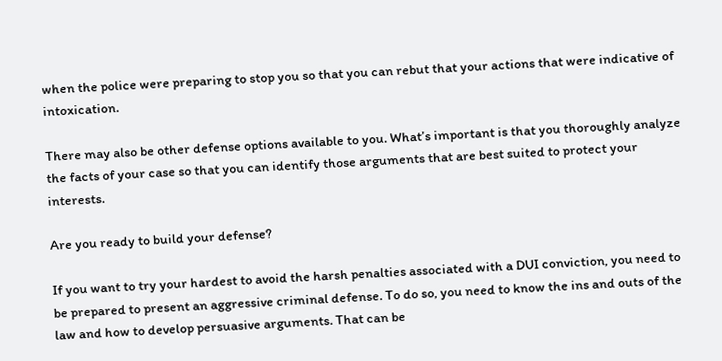when the police were preparing to stop you so that you can rebut that your actions that were indicative of intoxication.

There may also be other defense options available to you. What’s important is that you thoroughly analyze the facts of your case so that you can identify those arguments that are best suited to protect your interests.

Are you ready to build your defense?

If you want to try your hardest to avoid the harsh penalties associated with a DUI conviction, you need to be prepared to present an aggressive criminal defense. To do so, you need to know the ins and outs of the law and how to develop persuasive arguments. That can be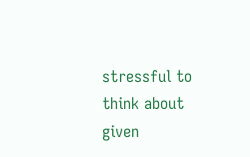stressful to think about given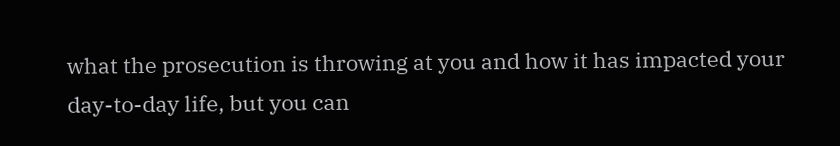what the prosecution is throwing at you and how it has impacted your day-to-day life, but you can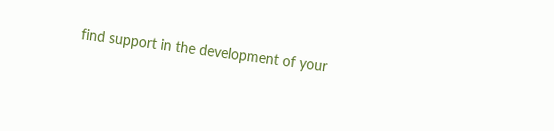find support in the development of your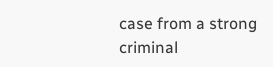case from a strong criminal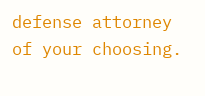defense attorney of your choosing.